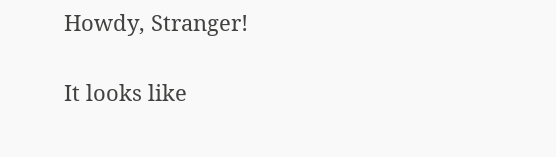Howdy, Stranger!

It looks like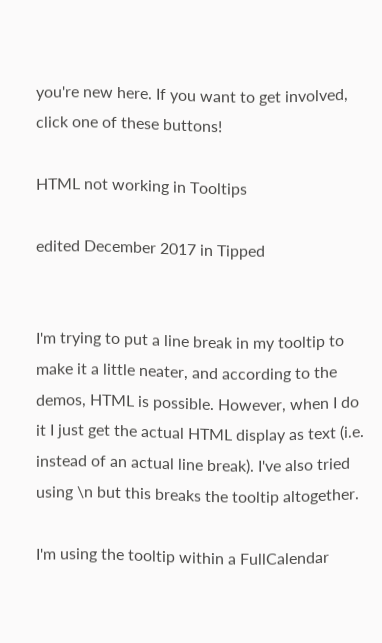you're new here. If you want to get involved, click one of these buttons!

HTML not working in Tooltips

edited December 2017 in Tipped


I'm trying to put a line break in my tooltip to make it a little neater, and according to the demos, HTML is possible. However, when I do it I just get the actual HTML display as text (i.e.
instead of an actual line break). I've also tried using \n but this breaks the tooltip altogether.

I'm using the tooltip within a FullCalendar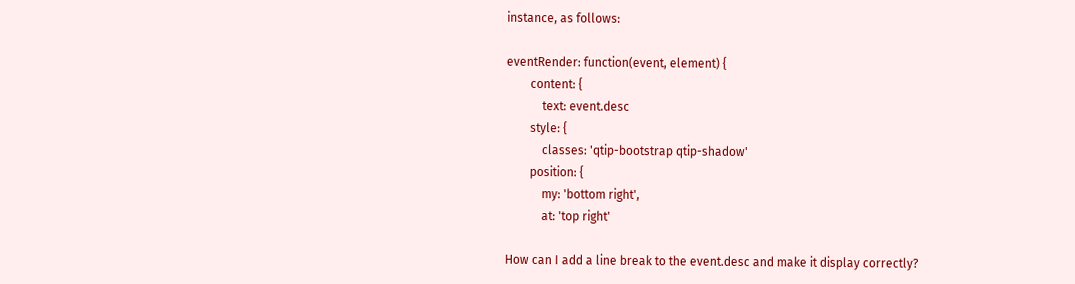instance, as follows:

eventRender: function(event, element) {
        content: {
            text: event.desc
        style: {
            classes: 'qtip-bootstrap qtip-shadow'
        position: {
            my: 'bottom right',
            at: 'top right'

How can I add a line break to the event.desc and make it display correctly?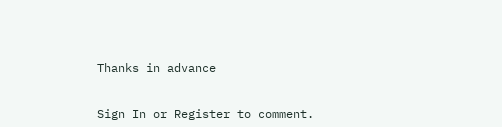Thanks in advance


Sign In or Register to comment.